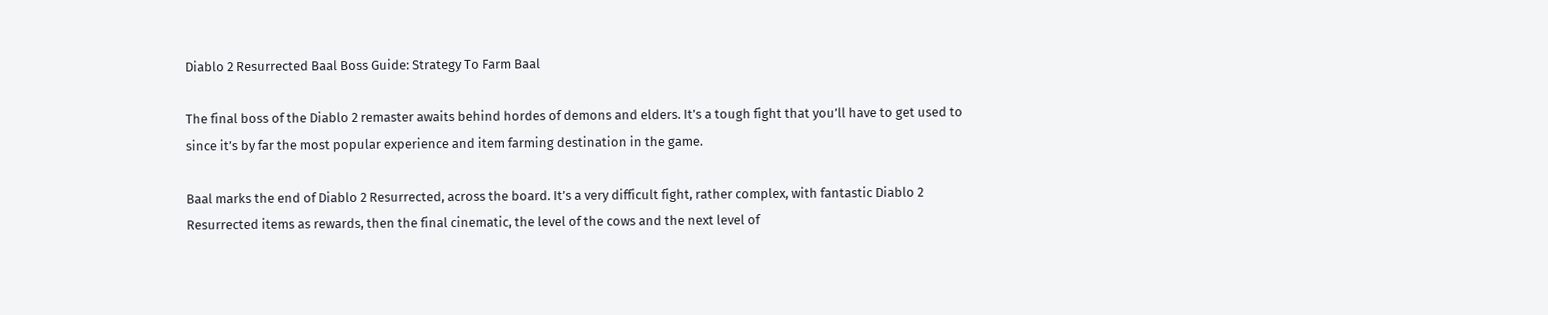Diablo 2 Resurrected Baal Boss Guide: Strategy To Farm Baal

The final boss of the Diablo 2 remaster awaits behind hordes of demons and elders. It’s a tough fight that you’ll have to get used to since it’s by far the most popular experience and item farming destination in the game.

Baal marks the end of Diablo 2 Resurrected, across the board. It’s a very difficult fight, rather complex, with fantastic Diablo 2 Resurrected items as rewards, then the final cinematic, the level of the cows and the next level of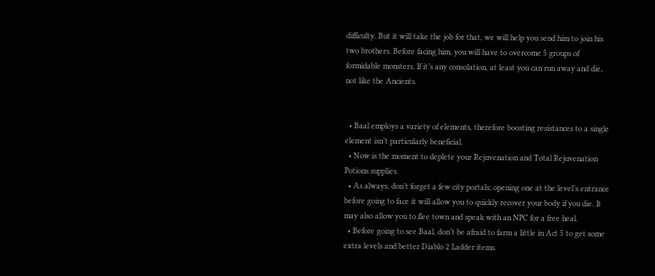difficulty. But it will take the job for that, we will help you send him to join his two brothers. Before facing him, you will have to overcome 5 groups of formidable monsters. If it’s any consolation, at least you can run away and die, not like the Ancients.


  • Baal employs a variety of elements, therefore boosting resistances to a single element isn’t particularly beneficial.
  • Now is the moment to deplete your Rejuvenation and Total Rejuvenation Potions supplies.
  • As always, don’t forget a few city portals; opening one at the level’s entrance before going to face it will allow you to quickly recover your body if you die. It may also allow you to flee town and speak with an NPC for a free heal.
  • Before going to see Baal, don’t be afraid to farm a little in Act 5 to get some extra levels and better Diablo 2 Ladder items.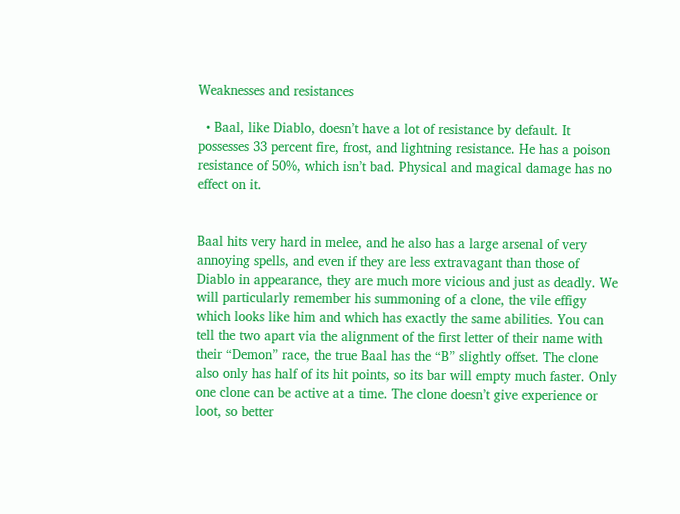Weaknesses and resistances

  • Baal, like Diablo, doesn’t have a lot of resistance by default. It possesses 33 percent fire, frost, and lightning resistance. He has a poison resistance of 50%, which isn’t bad. Physical and magical damage has no effect on it.


Baal hits very hard in melee, and he also has a large arsenal of very annoying spells, and even if they are less extravagant than those of Diablo in appearance, they are much more vicious and just as deadly. We will particularly remember his summoning of a clone, the vile effigy which looks like him and which has exactly the same abilities. You can tell the two apart via the alignment of the first letter of their name with their “Demon” race, the true Baal has the “B” slightly offset. The clone also only has half of its hit points, so its bar will empty much faster. Only one clone can be active at a time. The clone doesn’t give experience or loot, so better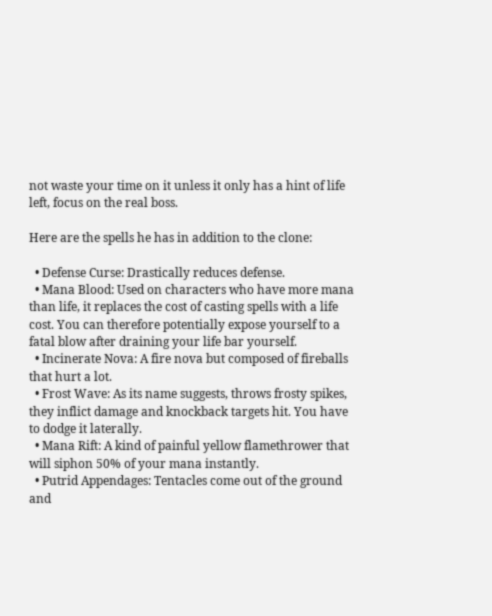not waste your time on it unless it only has a hint of life left, focus on the real boss.

Here are the spells he has in addition to the clone:

  • Defense Curse: Drastically reduces defense.
  • Mana Blood: Used on characters who have more mana than life, it replaces the cost of casting spells with a life cost. You can therefore potentially expose yourself to a fatal blow after draining your life bar yourself.
  • Incinerate Nova: A fire nova but composed of fireballs that hurt a lot.
  • Frost Wave: As its name suggests, throws frosty spikes, they inflict damage and knockback targets hit. You have to dodge it laterally.
  • Mana Rift: A kind of painful yellow flamethrower that will siphon 50% of your mana instantly.
  • Putrid Appendages: Tentacles come out of the ground and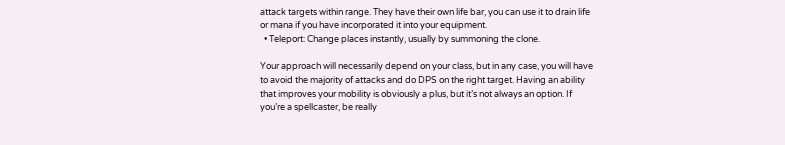attack targets within range. They have their own life bar, you can use it to drain life or mana if you have incorporated it into your equipment.
  • Teleport: Change places instantly, usually by summoning the clone.

Your approach will necessarily depend on your class, but in any case, you will have to avoid the majority of attacks and do DPS on the right target. Having an ability that improves your mobility is obviously a plus, but it’s not always an option. If you’re a spellcaster, be really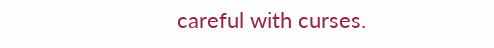careful with curses.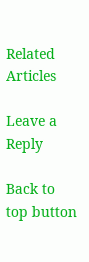Related Articles

Leave a Reply

Back to top button